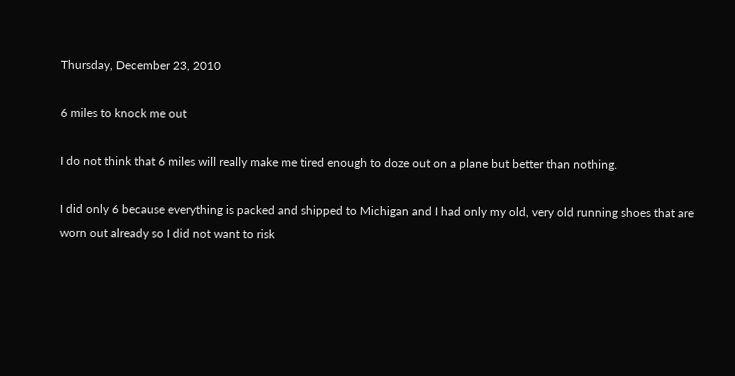Thursday, December 23, 2010

6 miles to knock me out

I do not think that 6 miles will really make me tired enough to doze out on a plane but better than nothing.

I did only 6 because everything is packed and shipped to Michigan and I had only my old, very old running shoes that are worn out already so I did not want to risk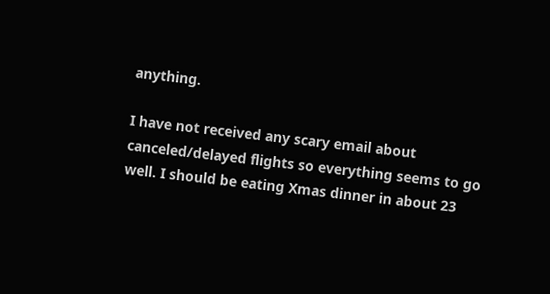anything.

I have not received any scary email about canceled/delayed flights so everything seems to go well. I should be eating Xmas dinner in about 23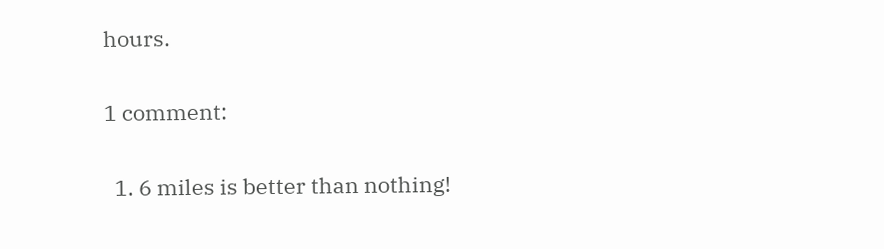hours.

1 comment:

  1. 6 miles is better than nothing!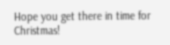Hope you get there in time for Christmas!